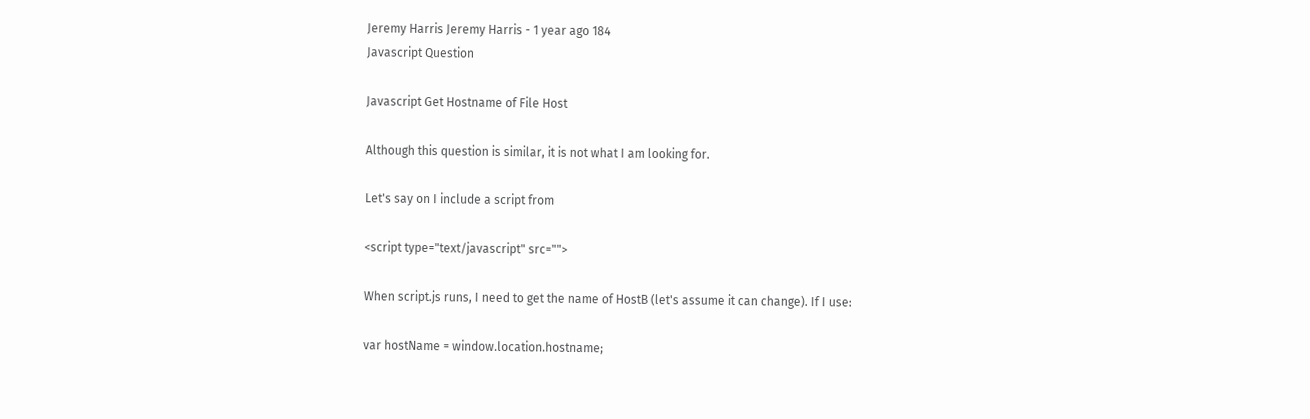Jeremy Harris Jeremy Harris - 1 year ago 184
Javascript Question

Javascript Get Hostname of File Host

Although this question is similar, it is not what I am looking for.

Let's say on I include a script from

<script type="text/javascript" src="">

When script.js runs, I need to get the name of HostB (let's assume it can change). If I use:

var hostName = window.location.hostname;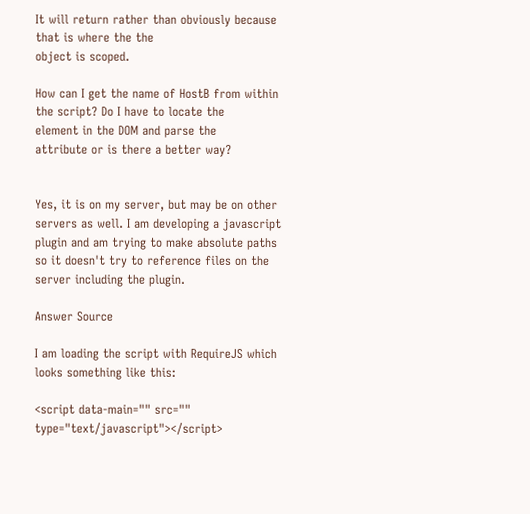It will return rather than obviously because that is where the the
object is scoped.

How can I get the name of HostB from within the script? Do I have to locate the
element in the DOM and parse the
attribute or is there a better way?


Yes, it is on my server, but may be on other servers as well. I am developing a javascript plugin and am trying to make absolute paths so it doesn't try to reference files on the server including the plugin.

Answer Source

I am loading the script with RequireJS which looks something like this:

<script data-main="" src="" type="text/javascript"></script>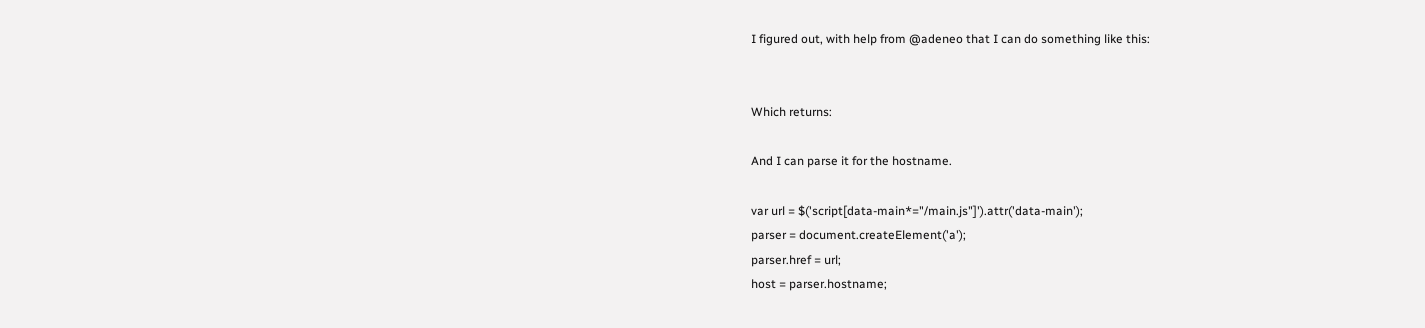I figured out, with help from @adeneo that I can do something like this:


Which returns:

And I can parse it for the hostname.

var url = $('script[data-main*="/main.js"]').attr('data-main');
parser = document.createElement('a');
parser.href = url;
host = parser.hostname;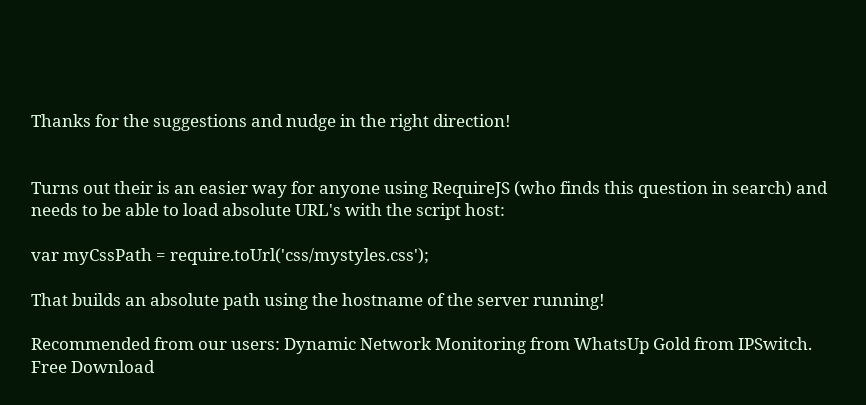Thanks for the suggestions and nudge in the right direction!


Turns out their is an easier way for anyone using RequireJS (who finds this question in search) and needs to be able to load absolute URL's with the script host:

var myCssPath = require.toUrl('css/mystyles.css');

That builds an absolute path using the hostname of the server running!

Recommended from our users: Dynamic Network Monitoring from WhatsUp Gold from IPSwitch. Free Download